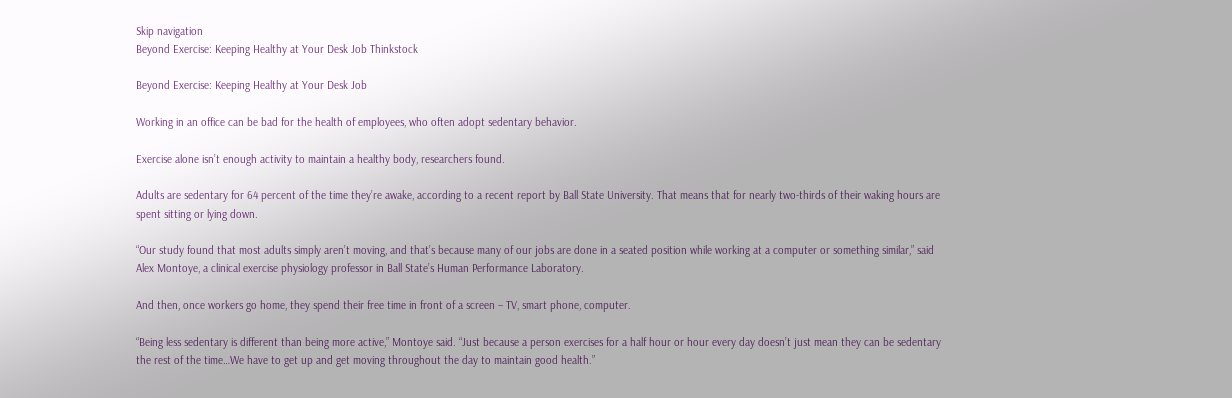Skip navigation
Beyond Exercise: Keeping Healthy at Your Desk Job Thinkstock

Beyond Exercise: Keeping Healthy at Your Desk Job

Working in an office can be bad for the health of employees, who often adopt sedentary behavior.

Exercise alone isn’t enough activity to maintain a healthy body, researchers found.

Adults are sedentary for 64 percent of the time they’re awake, according to a recent report by Ball State University. That means that for nearly two-thirds of their waking hours are spent sitting or lying down.

“Our study found that most adults simply aren’t moving, and that’s because many of our jobs are done in a seated position while working at a computer or something similar,” said Alex Montoye, a clinical exercise physiology professor in Ball State’s Human Performance Laboratory.

And then, once workers go home, they spend their free time in front of a screen – TV, smart phone, computer.

“Being less sedentary is different than being more active,” Montoye said. “Just because a person exercises for a half hour or hour every day doesn’t just mean they can be sedentary the rest of the time…We have to get up and get moving throughout the day to maintain good health.”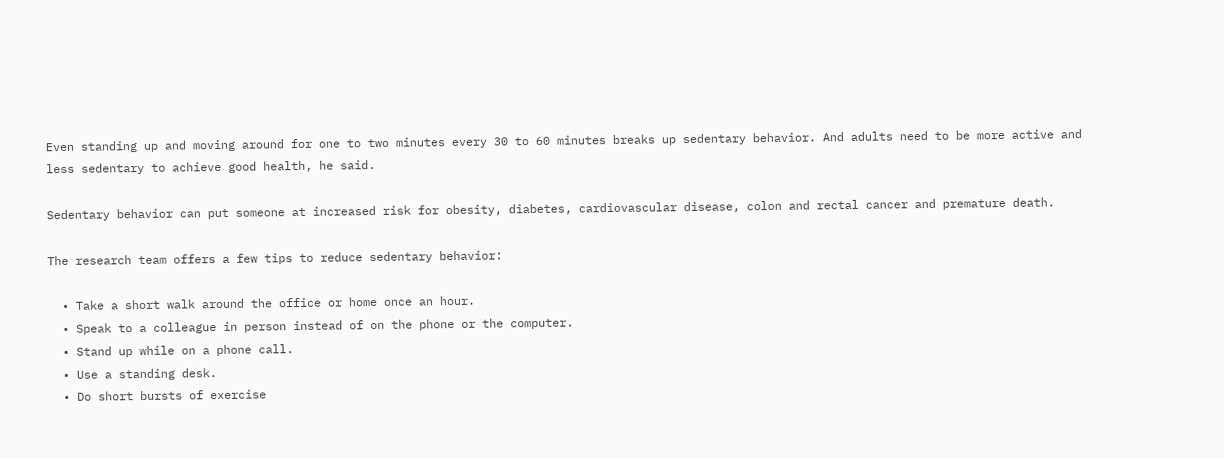Even standing up and moving around for one to two minutes every 30 to 60 minutes breaks up sedentary behavior. And adults need to be more active and less sedentary to achieve good health, he said.

Sedentary behavior can put someone at increased risk for obesity, diabetes, cardiovascular disease, colon and rectal cancer and premature death.

The research team offers a few tips to reduce sedentary behavior:

  • Take a short walk around the office or home once an hour.
  • Speak to a colleague in person instead of on the phone or the computer.
  • Stand up while on a phone call.
  • Use a standing desk.
  • Do short bursts of exercise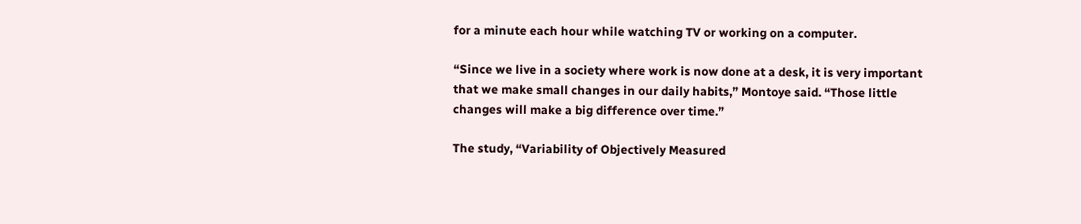for a minute each hour while watching TV or working on a computer.

“Since we live in a society where work is now done at a desk, it is very important that we make small changes in our daily habits,” Montoye said. “Those little changes will make a big difference over time.”

The study, “Variability of Objectively Measured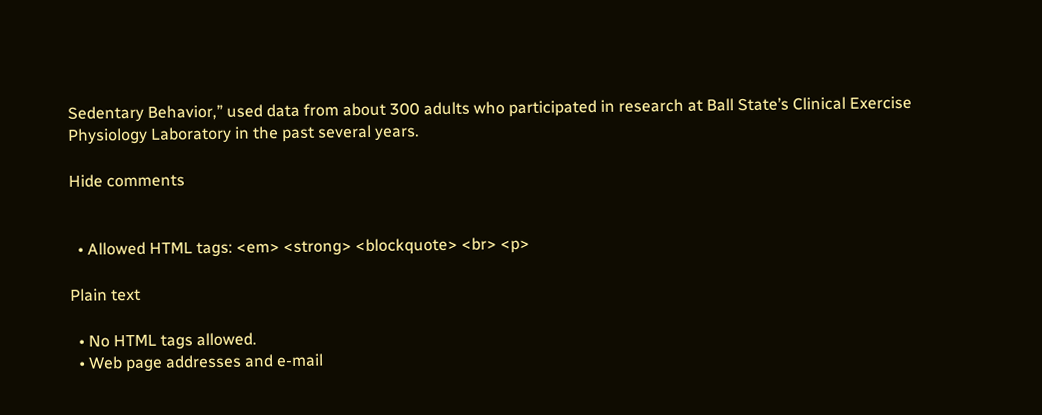Sedentary Behavior,” used data from about 300 adults who participated in research at Ball State’s Clinical Exercise Physiology Laboratory in the past several years.

Hide comments


  • Allowed HTML tags: <em> <strong> <blockquote> <br> <p>

Plain text

  • No HTML tags allowed.
  • Web page addresses and e-mail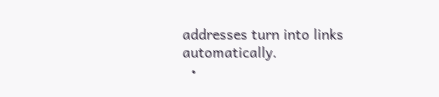addresses turn into links automatically.
  •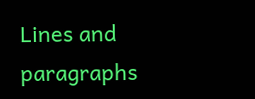Lines and paragraphs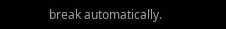break automatically.